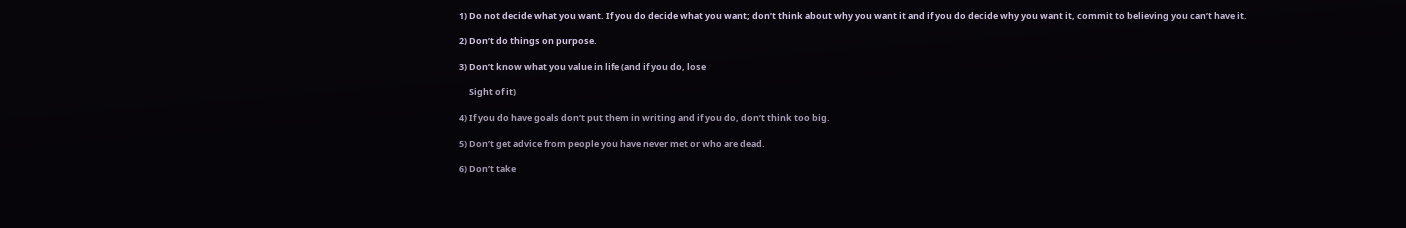1) Do not decide what you want. If you do decide what you want; don’t think about why you want it and if you do decide why you want it, commit to believing you can’t have it.

2) Don’t do things on purpose.

3) Don’t know what you value in life (and if you do, lose

     Sight of it)

4) If you do have goals don’t put them in writing and if you do, don’t think too big.

5) Don’t get advice from people you have never met or who are dead.

6) Don’t take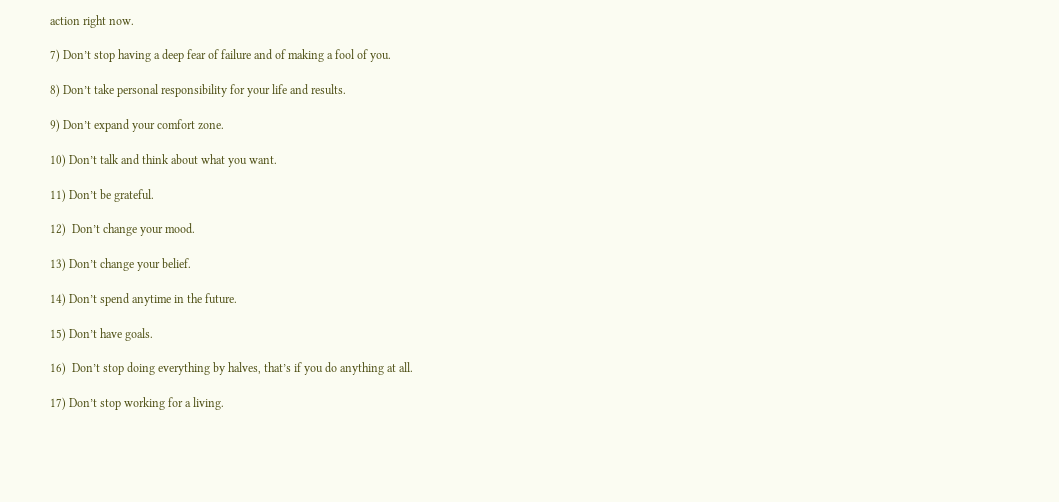action right now.

7) Don’t stop having a deep fear of failure and of making a fool of you.

8) Don’t take personal responsibility for your life and results.

9) Don’t expand your comfort zone.

10) Don’t talk and think about what you want.

11) Don’t be grateful.

12)  Don’t change your mood.

13) Don’t change your belief.

14) Don’t spend anytime in the future.

15) Don’t have goals.

16)  Don’t stop doing everything by halves, that’s if you do anything at all.

17) Don’t stop working for a living.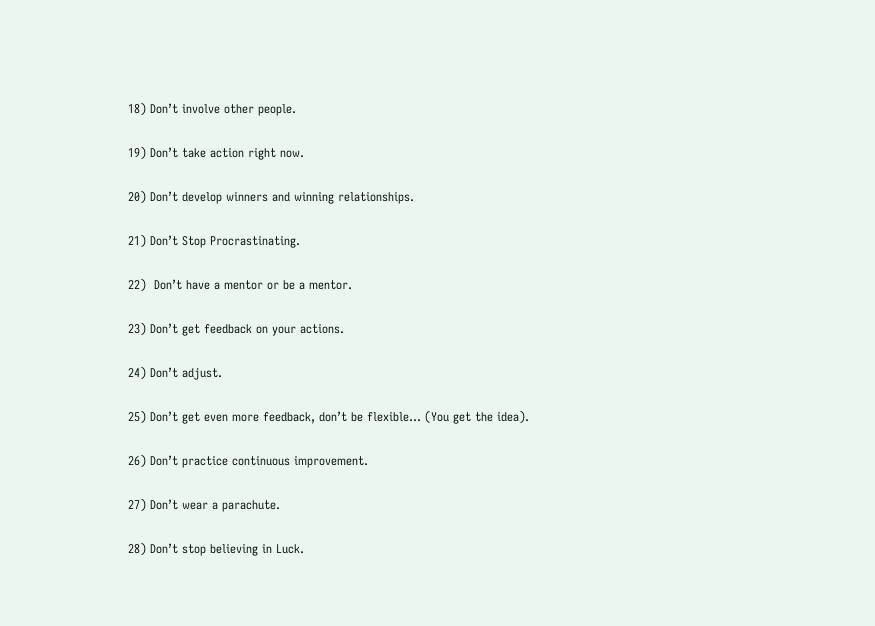18) Don’t involve other people.

19) Don’t take action right now.

20) Don’t develop winners and winning relationships.

21) Don’t Stop Procrastinating.

22)  Don’t have a mentor or be a mentor.

23) Don’t get feedback on your actions.

24) Don’t adjust.

25) Don’t get even more feedback, don’t be flexible… (You get the idea).

26) Don’t practice continuous improvement.

27) Don’t wear a parachute.

28) Don’t stop believing in Luck.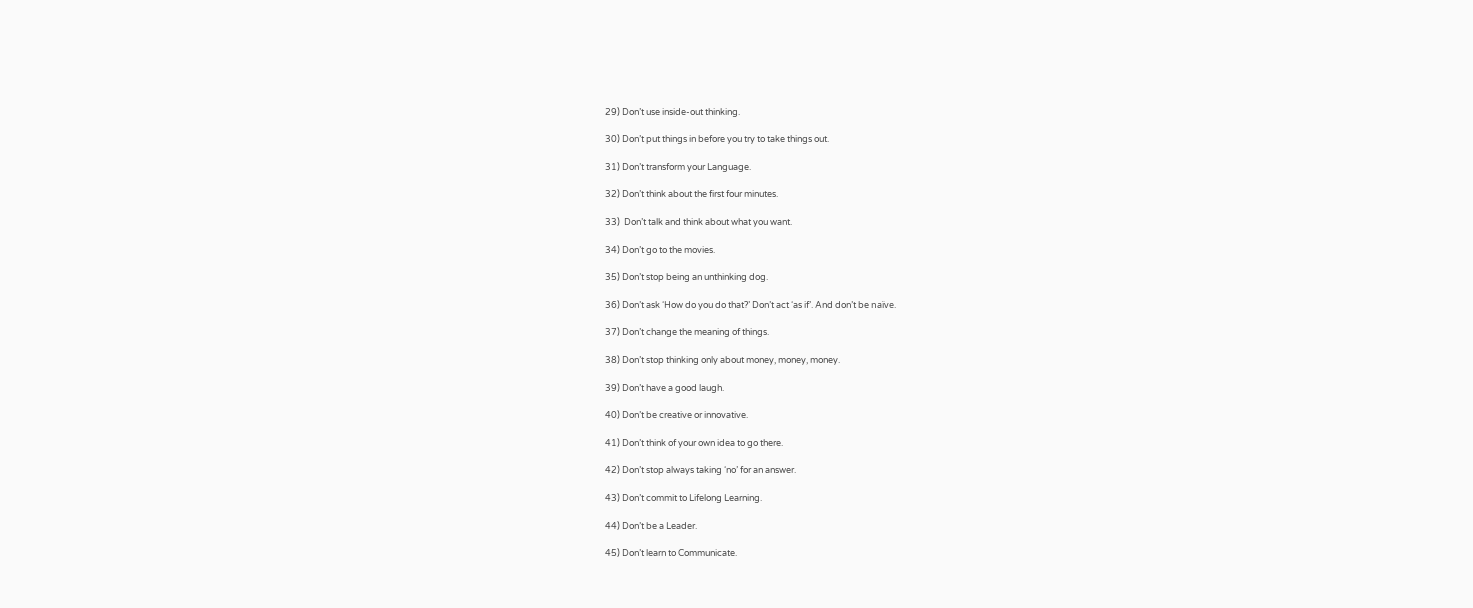29) Don’t use inside-out thinking.

30) Don’t put things in before you try to take things out.

31) Don’t transform your Language.

32) Don’t think about the first four minutes.

33)  Don’t talk and think about what you want.

34) Don’t go to the movies.

35) Don’t stop being an unthinking dog.

36) Don’t ask ‘How do you do that?’ Don’t act ‘as if’. And don’t be naïve.

37) Don’t change the meaning of things.

38) Don’t stop thinking only about money, money, money.

39) Don’t have a good laugh.

40) Don’t be creative or innovative.

41) Don’t think of your own idea to go there.

42) Don’t stop always taking ‘no’ for an answer.

43) Don’t commit to Lifelong Learning.

44) Don’t be a Leader.

45) Don’t learn to Communicate.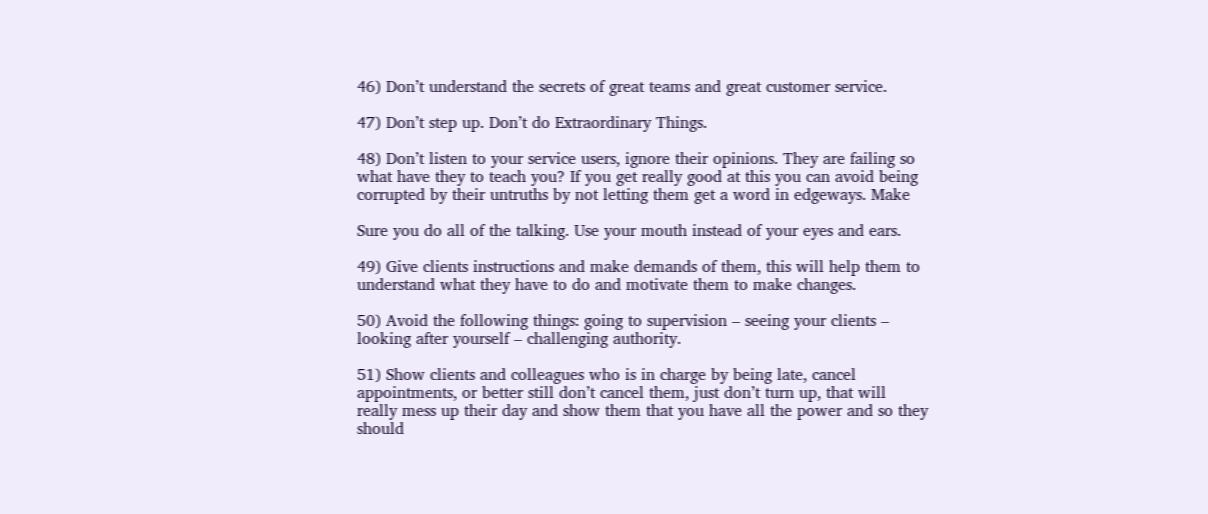46) Don’t understand the secrets of great teams and great customer service.

47) Don’t step up. Don’t do Extraordinary Things.

48) Don’t listen to your service users, ignore their opinions. They are failing so what have they to teach you? If you get really good at this you can avoid being corrupted by their untruths by not letting them get a word in edgeways. Make

Sure you do all of the talking. Use your mouth instead of your eyes and ears.

49) Give clients instructions and make demands of them, this will help them to understand what they have to do and motivate them to make changes.

50) Avoid the following things: going to supervision – seeing your clients – looking after yourself – challenging authority.

51) Show clients and colleagues who is in charge by being late, cancel appointments, or better still don’t cancel them, just don’t turn up, that will really mess up their day and show them that you have all the power and so they should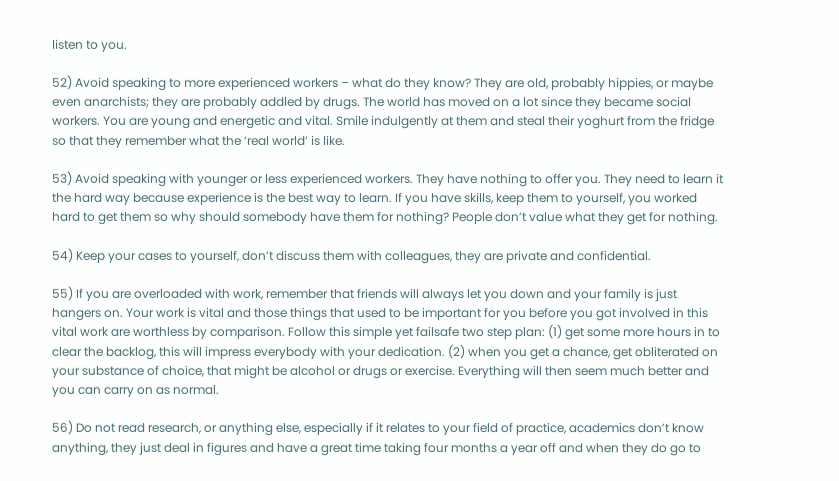listen to you.

52) Avoid speaking to more experienced workers – what do they know? They are old, probably hippies, or maybe even anarchists; they are probably addled by drugs. The world has moved on a lot since they became social workers. You are young and energetic and vital. Smile indulgently at them and steal their yoghurt from the fridge so that they remember what the ‘real world’ is like.

53) Avoid speaking with younger or less experienced workers. They have nothing to offer you. They need to learn it the hard way because experience is the best way to learn. If you have skills, keep them to yourself, you worked hard to get them so why should somebody have them for nothing? People don’t value what they get for nothing.

54) Keep your cases to yourself, don’t discuss them with colleagues, they are private and confidential.

55) If you are overloaded with work, remember that friends will always let you down and your family is just hangers on. Your work is vital and those things that used to be important for you before you got involved in this vital work are worthless by comparison. Follow this simple yet failsafe two step plan: (1) get some more hours in to clear the backlog, this will impress everybody with your dedication. (2) when you get a chance, get obliterated on your substance of choice, that might be alcohol or drugs or exercise. Everything will then seem much better and you can carry on as normal.

56) Do not read research, or anything else, especially if it relates to your field of practice, academics don’t know anything, they just deal in figures and have a great time taking four months a year off and when they do go to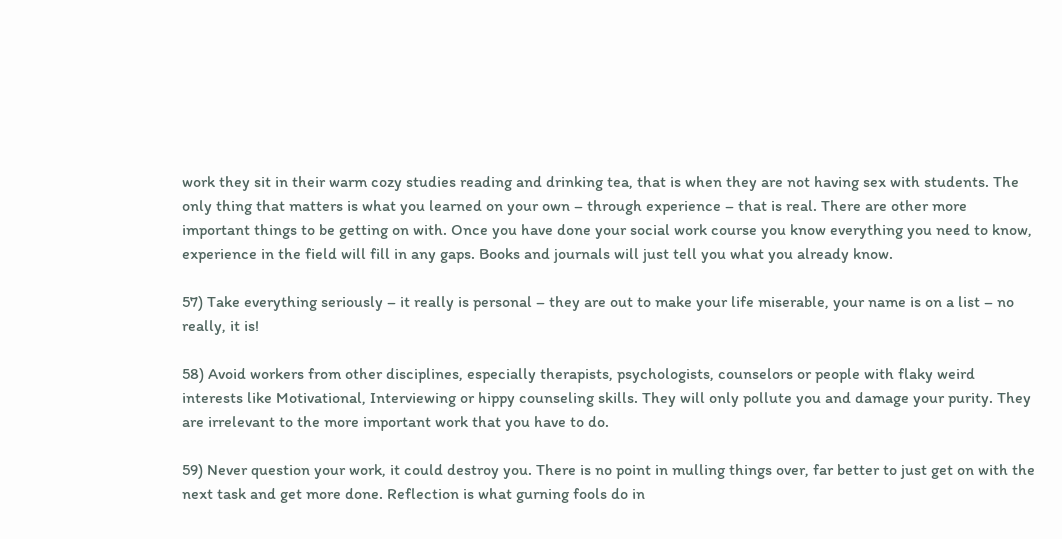work they sit in their warm cozy studies reading and drinking tea, that is when they are not having sex with students. The only thing that matters is what you learned on your own – through experience – that is real. There are other more important things to be getting on with. Once you have done your social work course you know everything you need to know, experience in the field will fill in any gaps. Books and journals will just tell you what you already know.

57) Take everything seriously – it really is personal – they are out to make your life miserable, your name is on a list – no really, it is!

58) Avoid workers from other disciplines, especially therapists, psychologists, counselors or people with flaky weird interests like Motivational, Interviewing or hippy counseling skills. They will only pollute you and damage your purity. They are irrelevant to the more important work that you have to do.

59) Never question your work, it could destroy you. There is no point in mulling things over, far better to just get on with the next task and get more done. Reflection is what gurning fools do in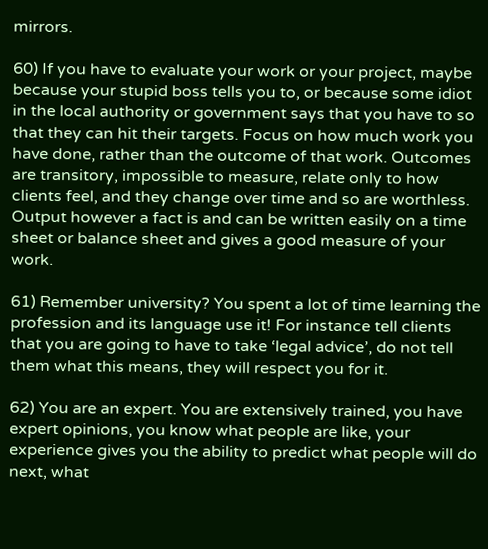mirrors.

60) If you have to evaluate your work or your project, maybe because your stupid boss tells you to, or because some idiot in the local authority or government says that you have to so that they can hit their targets. Focus on how much work you have done, rather than the outcome of that work. Outcomes are transitory, impossible to measure, relate only to how clients feel, and they change over time and so are worthless. Output however a fact is and can be written easily on a time sheet or balance sheet and gives a good measure of your work.

61) Remember university? You spent a lot of time learning the profession and its language use it! For instance tell clients that you are going to have to take ‘legal advice’, do not tell them what this means, they will respect you for it.

62) You are an expert. You are extensively trained, you have expert opinions, you know what people are like, your experience gives you the ability to predict what people will do next, what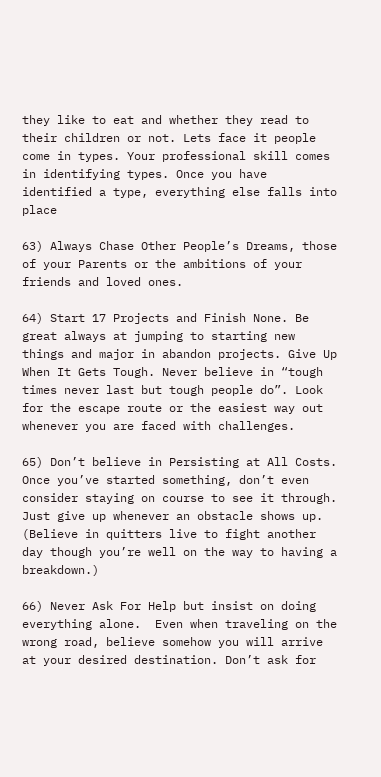they like to eat and whether they read to their children or not. Lets face it people come in types. Your professional skill comes in identifying types. Once you have identified a type, everything else falls into place

63) Always Chase Other People’s Dreams, those of your Parents or the ambitions of your friends and loved ones.

64) Start 17 Projects and Finish None. Be great always at jumping to starting new things and major in abandon projects. Give Up When It Gets Tough. Never believe in “tough times never last but tough people do”. Look for the escape route or the easiest way out whenever you are faced with challenges.

65) Don’t believe in Persisting at All Costs.  Once you’ve started something, don’t even consider staying on course to see it through. Just give up whenever an obstacle shows up. (Believe in quitters live to fight another day though you’re well on the way to having a breakdown.)

66) Never Ask For Help but insist on doing everything alone.  Even when traveling on the wrong road, believe somehow you will arrive at your desired destination. Don’t ask for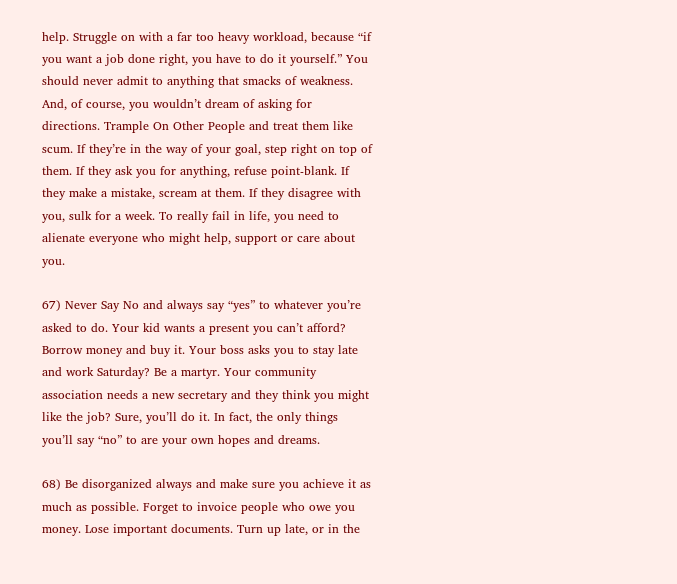help. Struggle on with a far too heavy workload, because “if you want a job done right, you have to do it yourself.” You should never admit to anything that smacks of weakness. And, of course, you wouldn’t dream of asking for directions. Trample On Other People and treat them like scum. If they’re in the way of your goal, step right on top of them. If they ask you for anything, refuse point-blank. If they make a mistake, scream at them. If they disagree with you, sulk for a week. To really fail in life, you need to alienate everyone who might help, support or care about you.

67) Never Say No and always say “yes” to whatever you’re asked to do. Your kid wants a present you can’t afford? Borrow money and buy it. Your boss asks you to stay late and work Saturday? Be a martyr. Your community association needs a new secretary and they think you might like the job? Sure, you’ll do it. In fact, the only things you’ll say “no” to are your own hopes and dreams.

68) Be disorganized always and make sure you achieve it as much as possible. Forget to invoice people who owe you money. Lose important documents. Turn up late, or in the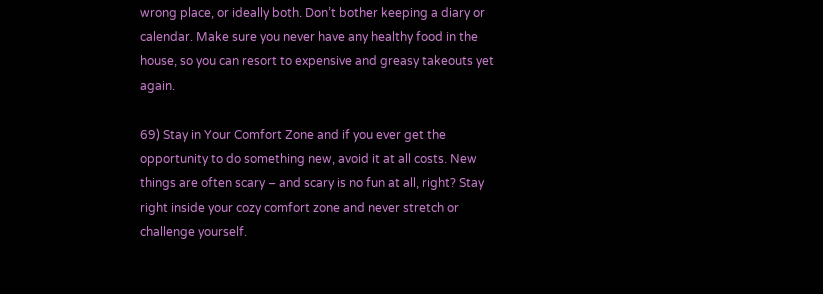wrong place, or ideally both. Don’t bother keeping a diary or calendar. Make sure you never have any healthy food in the house, so you can resort to expensive and greasy takeouts yet again.

69) Stay in Your Comfort Zone and if you ever get the opportunity to do something new, avoid it at all costs. New things are often scary – and scary is no fun at all, right? Stay right inside your cozy comfort zone and never stretch or challenge yourself.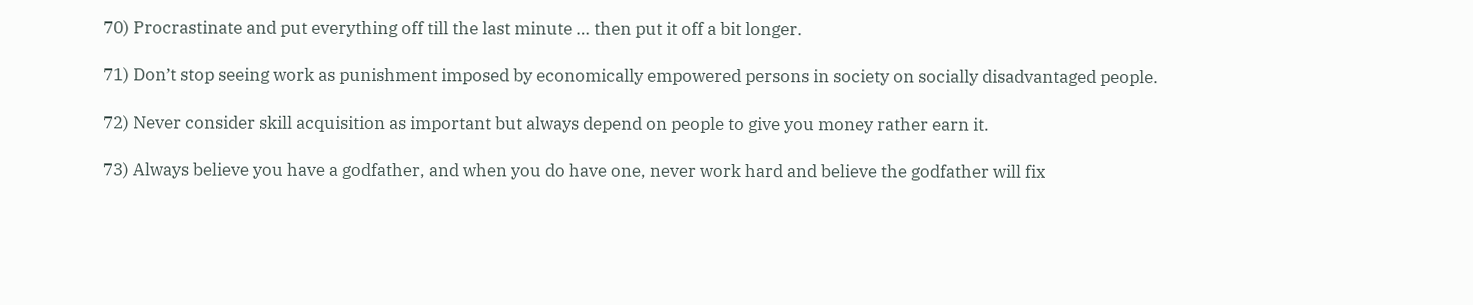70) Procrastinate and put everything off till the last minute … then put it off a bit longer.

71) Don’t stop seeing work as punishment imposed by economically empowered persons in society on socially disadvantaged people.

72) Never consider skill acquisition as important but always depend on people to give you money rather earn it.

73) Always believe you have a godfather, and when you do have one, never work hard and believe the godfather will fix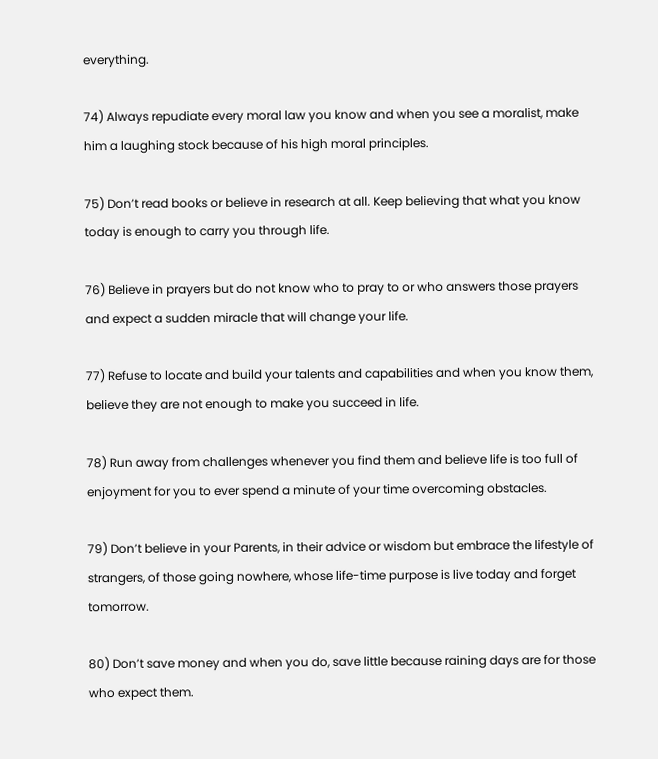everything.

74) Always repudiate every moral law you know and when you see a moralist, make him a laughing stock because of his high moral principles.

75) Don’t read books or believe in research at all. Keep believing that what you know today is enough to carry you through life.

76) Believe in prayers but do not know who to pray to or who answers those prayers and expect a sudden miracle that will change your life.

77) Refuse to locate and build your talents and capabilities and when you know them, believe they are not enough to make you succeed in life.

78) Run away from challenges whenever you find them and believe life is too full of enjoyment for you to ever spend a minute of your time overcoming obstacles.

79) Don’t believe in your Parents, in their advice or wisdom but embrace the lifestyle of strangers, of those going nowhere, whose life-time purpose is live today and forget tomorrow.

80) Don’t save money and when you do, save little because raining days are for those who expect them.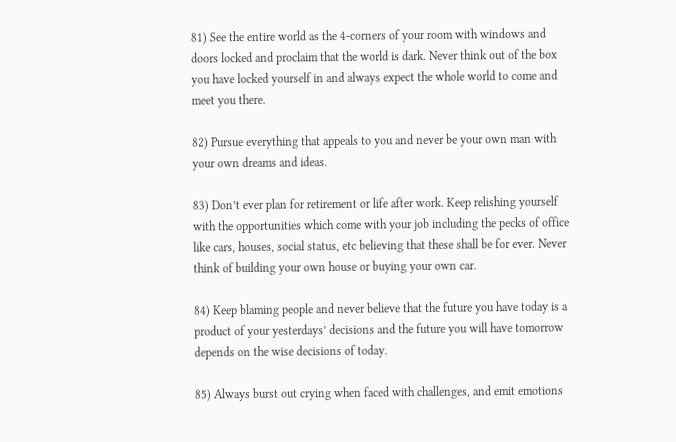81) See the entire world as the 4-corners of your room with windows and doors locked and proclaim that the world is dark. Never think out of the box you have locked yourself in and always expect the whole world to come and meet you there.

82) Pursue everything that appeals to you and never be your own man with your own dreams and ideas.

83) Don’t ever plan for retirement or life after work. Keep relishing yourself with the opportunities which come with your job including the pecks of office like cars, houses, social status, etc believing that these shall be for ever. Never think of building your own house or buying your own car.

84) Keep blaming people and never believe that the future you have today is a product of your yesterdays’ decisions and the future you will have tomorrow depends on the wise decisions of today.

85) Always burst out crying when faced with challenges, and emit emotions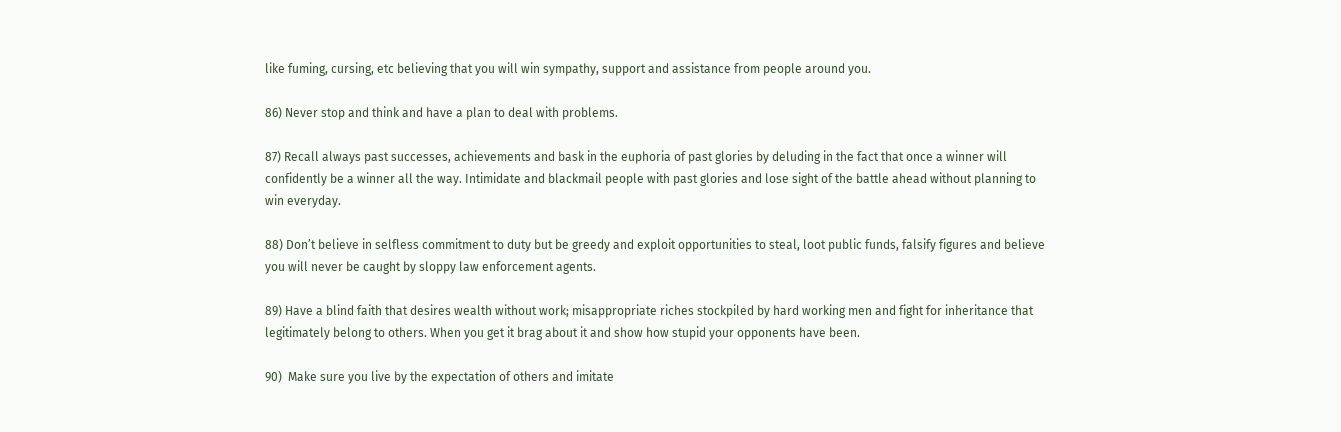like fuming, cursing, etc believing that you will win sympathy, support and assistance from people around you.

86) Never stop and think and have a plan to deal with problems.

87) Recall always past successes, achievements and bask in the euphoria of past glories by deluding in the fact that once a winner will confidently be a winner all the way. Intimidate and blackmail people with past glories and lose sight of the battle ahead without planning to win everyday.

88) Don’t believe in selfless commitment to duty but be greedy and exploit opportunities to steal, loot public funds, falsify figures and believe you will never be caught by sloppy law enforcement agents.

89) Have a blind faith that desires wealth without work; misappropriate riches stockpiled by hard working men and fight for inheritance that legitimately belong to others. When you get it brag about it and show how stupid your opponents have been.

90)  Make sure you live by the expectation of others and imitate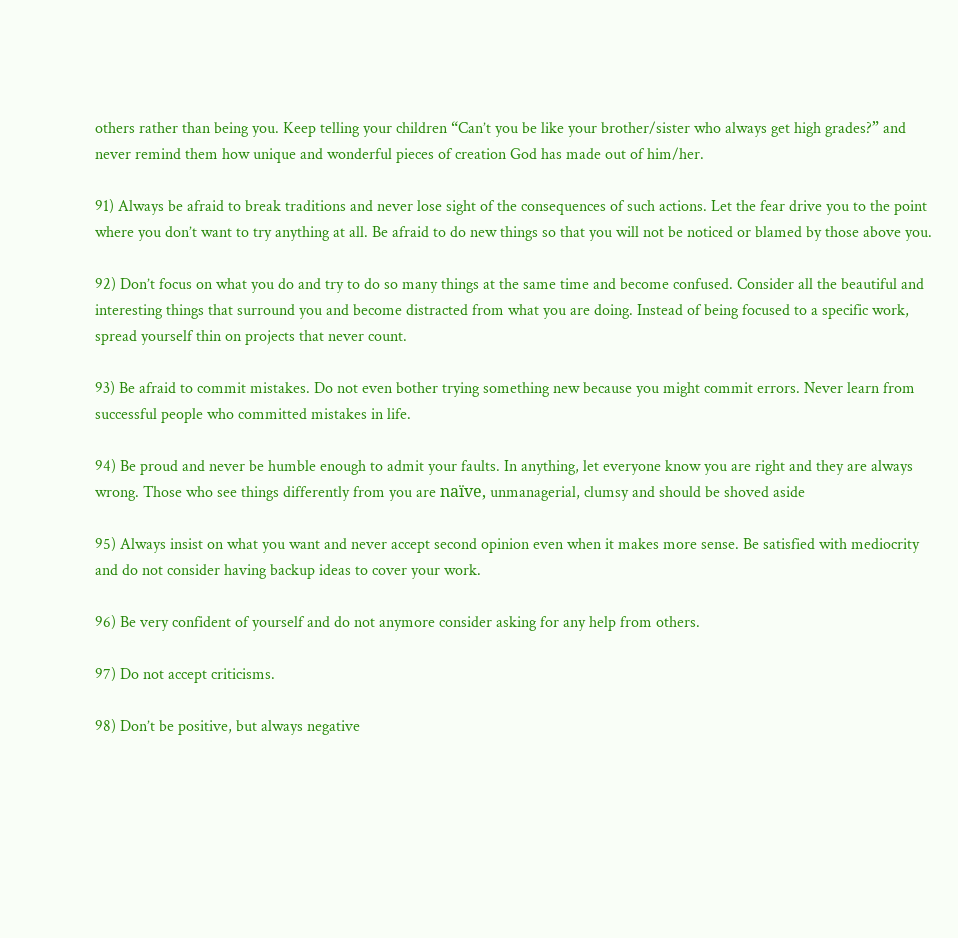others rather than being you. Keep telling your children “Can’t you be like your brother/sister who always get high grades?” and never remind them how unique and wonderful pieces of creation God has made out of him/her.

91) Always be afraid to break traditions and never lose sight of the consequences of such actions. Let the fear drive you to the point where you don’t want to try anything at all. Be afraid to do new things so that you will not be noticed or blamed by those above you.

92) Don’t focus on what you do and try to do so many things at the same time and become confused. Consider all the beautiful and interesting things that surround you and become distracted from what you are doing. Instead of being focused to a specific work, spread yourself thin on projects that never count.

93) Be afraid to commit mistakes. Do not even bother trying something new because you might commit errors. Never learn from successful people who committed mistakes in life.

94) Be proud and never be humble enough to admit your faults. In anything, let everyone know you are right and they are always wrong. Those who see things differently from you are naïve, unmanagerial, clumsy and should be shoved aside

95) Always insist on what you want and never accept second opinion even when it makes more sense. Be satisfied with mediocrity and do not consider having backup ideas to cover your work.

96) Be very confident of yourself and do not anymore consider asking for any help from others.

97) Do not accept criticisms.

98) Don’t be positive, but always negative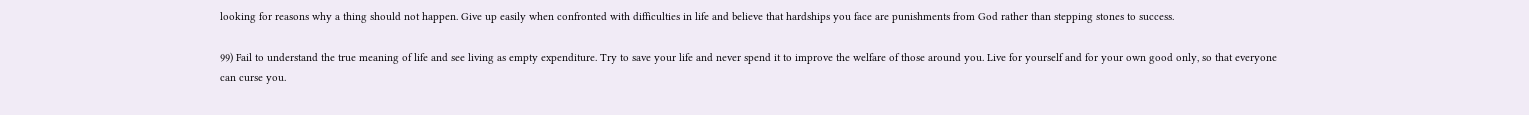looking for reasons why a thing should not happen. Give up easily when confronted with difficulties in life and believe that hardships you face are punishments from God rather than stepping stones to success.

99) Fail to understand the true meaning of life and see living as empty expenditure. Try to save your life and never spend it to improve the welfare of those around you. Live for yourself and for your own good only, so that everyone can curse you.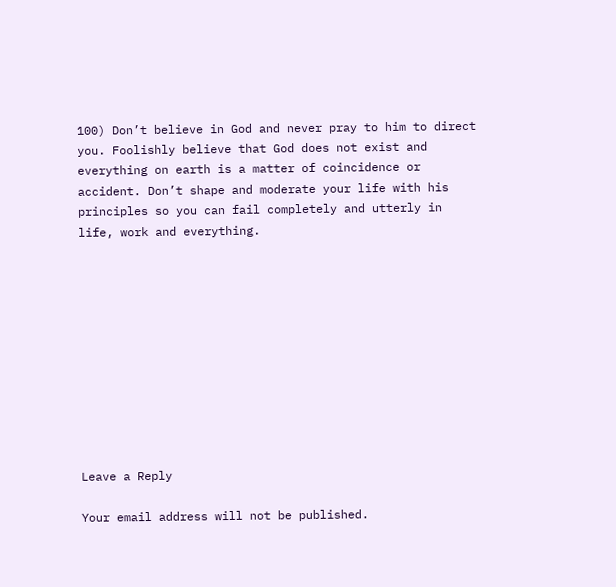100) Don’t believe in God and never pray to him to direct you. Foolishly believe that God does not exist and everything on earth is a matter of coincidence or accident. Don’t shape and moderate your life with his principles so you can fail completely and utterly in life, work and everything.











Leave a Reply

Your email address will not be published.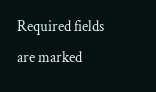Required fields are marked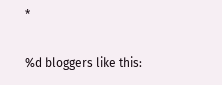*

%d bloggers like this: